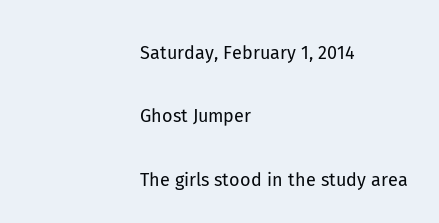Saturday, February 1, 2014

Ghost Jumper

The girls stood in the study area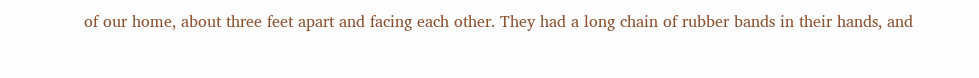of our home, about three feet apart and facing each other. They had a long chain of rubber bands in their hands, and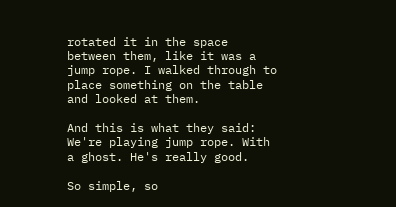rotated it in the space between them, like it was a jump rope. I walked through to place something on the table and looked at them.

And this is what they said: We're playing jump rope. With a ghost. He's really good.

So simple, so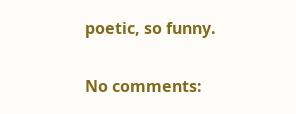poetic, so funny.

No comments: